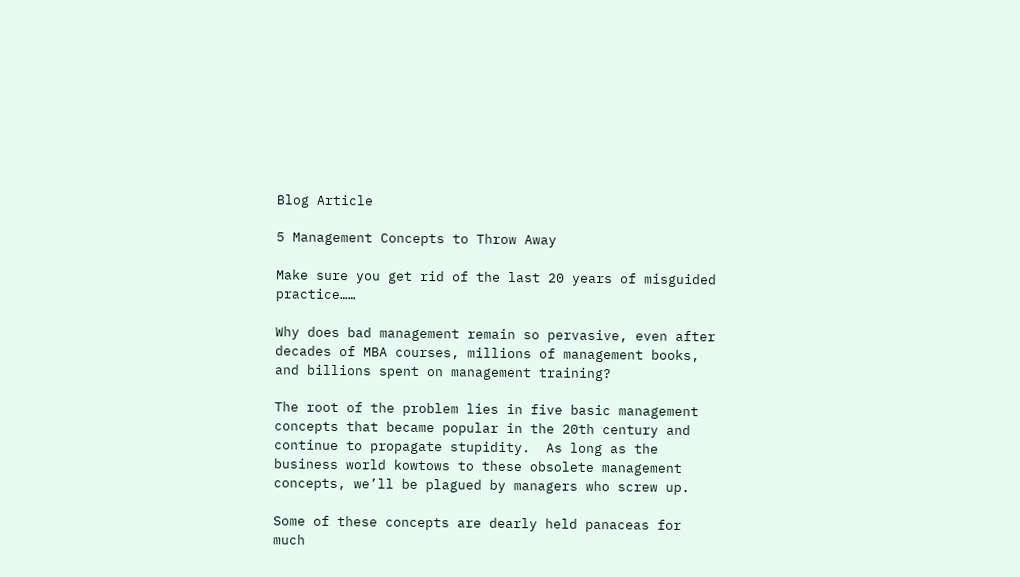Blog Article

5 Management Concepts to Throw Away

Make sure you get rid of the last 20 years of misguided practice……

Why does bad management remain so pervasive, even after decades of MBA courses, millions of management books, and billions spent on management training?

The root of the problem lies in five basic management concepts that became popular in the 20th century and continue to propagate stupidity.  As long as the business world kowtows to these obsolete management concepts, we’ll be plagued by managers who screw up.

Some of these concepts are dearly held panaceas for much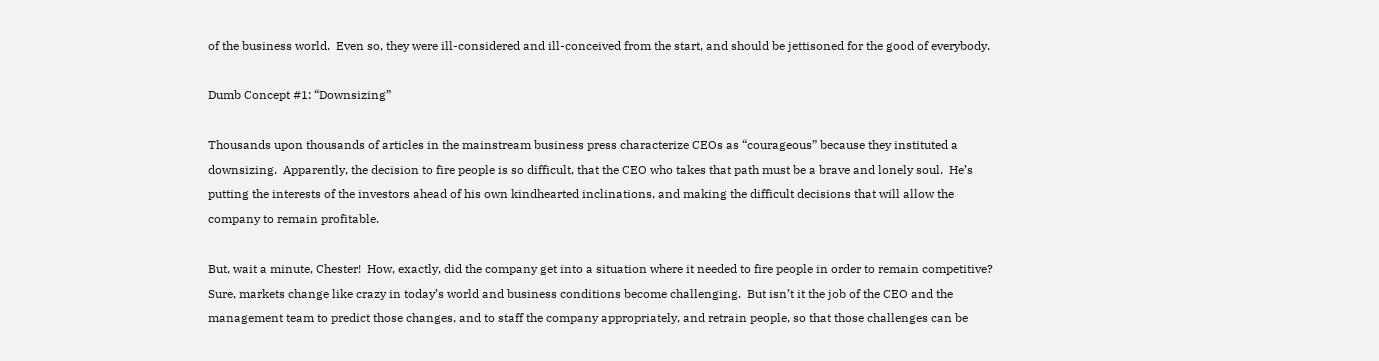of the business world.  Even so, they were ill-considered and ill-conceived from the start, and should be jettisoned for the good of everybody.

Dumb Concept #1: “Downsizing”

Thousands upon thousands of articles in the mainstream business press characterize CEOs as “courageous” because they instituted a downsizing.  Apparently, the decision to fire people is so difficult, that the CEO who takes that path must be a brave and lonely soul.  He’s putting the interests of the investors ahead of his own kindhearted inclinations, and making the difficult decisions that will allow the company to remain profitable.

But, wait a minute, Chester!  How, exactly, did the company get into a situation where it needed to fire people in order to remain competitive? Sure, markets change like crazy in today’s world and business conditions become challenging.  But isn’t it the job of the CEO and the management team to predict those changes, and to staff the company appropriately, and retrain people, so that those challenges can be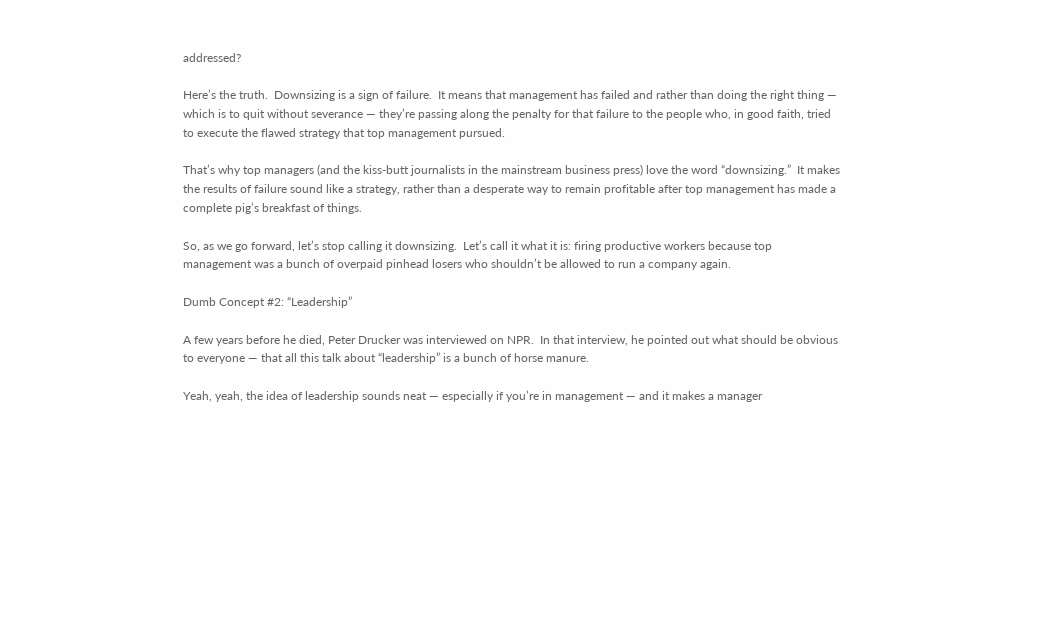addressed?

Here’s the truth.  Downsizing is a sign of failure.  It means that management has failed and rather than doing the right thing — which is to quit without severance — they’re passing along the penalty for that failure to the people who, in good faith, tried to execute the flawed strategy that top management pursued.

That’s why top managers (and the kiss-butt journalists in the mainstream business press) love the word “downsizing.”  It makes the results of failure sound like a strategy, rather than a desperate way to remain profitable after top management has made a complete pig’s breakfast of things.

So, as we go forward, let’s stop calling it downsizing.  Let’s call it what it is: firing productive workers because top management was a bunch of overpaid pinhead losers who shouldn’t be allowed to run a company again.

Dumb Concept #2: “Leadership”

A few years before he died, Peter Drucker was interviewed on NPR.  In that interview, he pointed out what should be obvious to everyone — that all this talk about “leadership” is a bunch of horse manure.

Yeah, yeah, the idea of leadership sounds neat — especially if you’re in management — and it makes a manager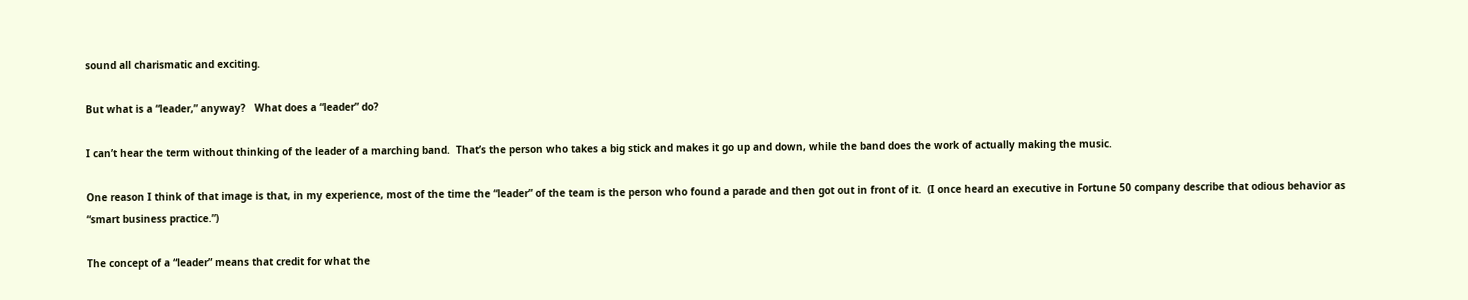sound all charismatic and exciting.

But what is a “leader,” anyway?   What does a “leader” do?

I can’t hear the term without thinking of the leader of a marching band.  That’s the person who takes a big stick and makes it go up and down, while the band does the work of actually making the music.

One reason I think of that image is that, in my experience, most of the time the “leader” of the team is the person who found a parade and then got out in front of it.  (I once heard an executive in Fortune 50 company describe that odious behavior as “smart business practice.”)

The concept of a “leader” means that credit for what the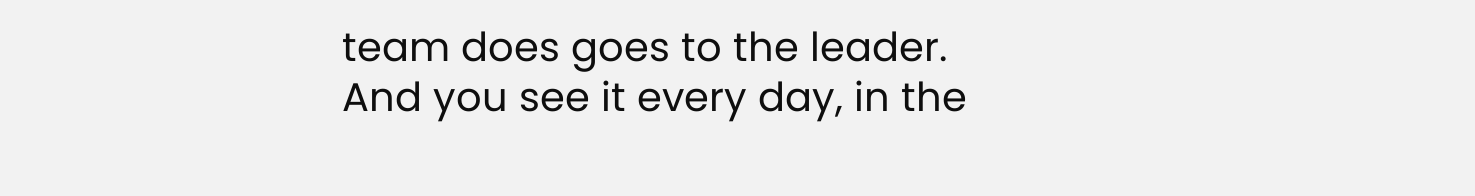team does goes to the leader.  And you see it every day, in the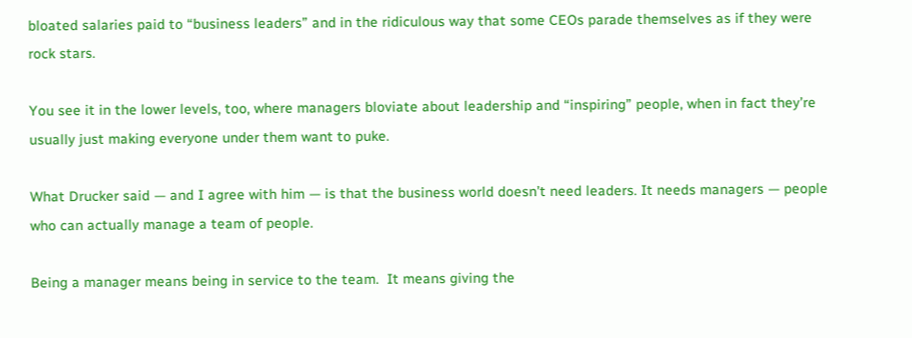bloated salaries paid to “business leaders” and in the ridiculous way that some CEOs parade themselves as if they were rock stars.

You see it in the lower levels, too, where managers bloviate about leadership and “inspiring” people, when in fact they’re usually just making everyone under them want to puke.

What Drucker said — and I agree with him — is that the business world doesn’t need leaders. It needs managers — people who can actually manage a team of people.

Being a manager means being in service to the team.  It means giving the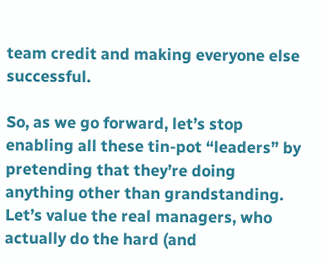team credit and making everyone else successful.

So, as we go forward, let’s stop enabling all these tin-pot “leaders” by pretending that they’re doing anything other than grandstanding.  Let’s value the real managers, who actually do the hard (and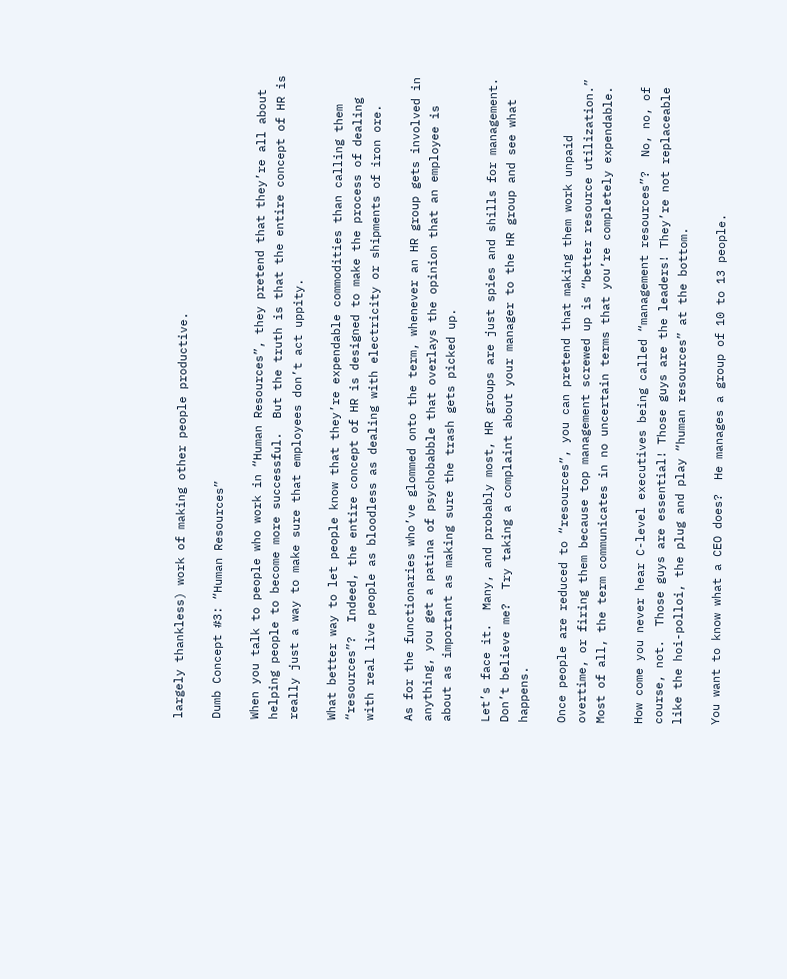largely thankless) work of making other people productive.

Dumb Concept #3: “Human Resources”

When you talk to people who work in “Human Resources”, they pretend that they’re all about helping people to become more successful.  But the truth is that the entire concept of HR is really just a way to make sure that employees don’t act uppity.

What better way to let people know that they’re expendable commodities than calling them “resources”?  Indeed, the entire concept of HR is designed to make the process of dealing with real live people as bloodless as dealing with electricity or shipments of iron ore.

As for the functionaries who’ve glommed onto the term, whenever an HR group gets involved in anything, you get a patina of psychobabble that overlays the opinion that an employee is about as important as making sure the trash gets picked up.

Let’s face it.  Many, and probably most, HR groups are just spies and shills for management.  Don’t believe me?  Try taking a complaint about your manager to the HR group and see what happens.

Once people are reduced to “resources”, you can pretend that making them work unpaid overtime, or firing them because top management screwed up is “better resource utilization.”  Most of all, the term communicates in no uncertain terms that you’re completely expendable.

How come you never hear C-level executives being called “management resources”?  No, no, of course, not.  Those guys are essential! Those guys are the leaders! They’re not replaceable like the hoi-polloi, the plug and play “human resources” at the bottom.

You want to know what a CEO does?  He manages a group of 10 to 13 people.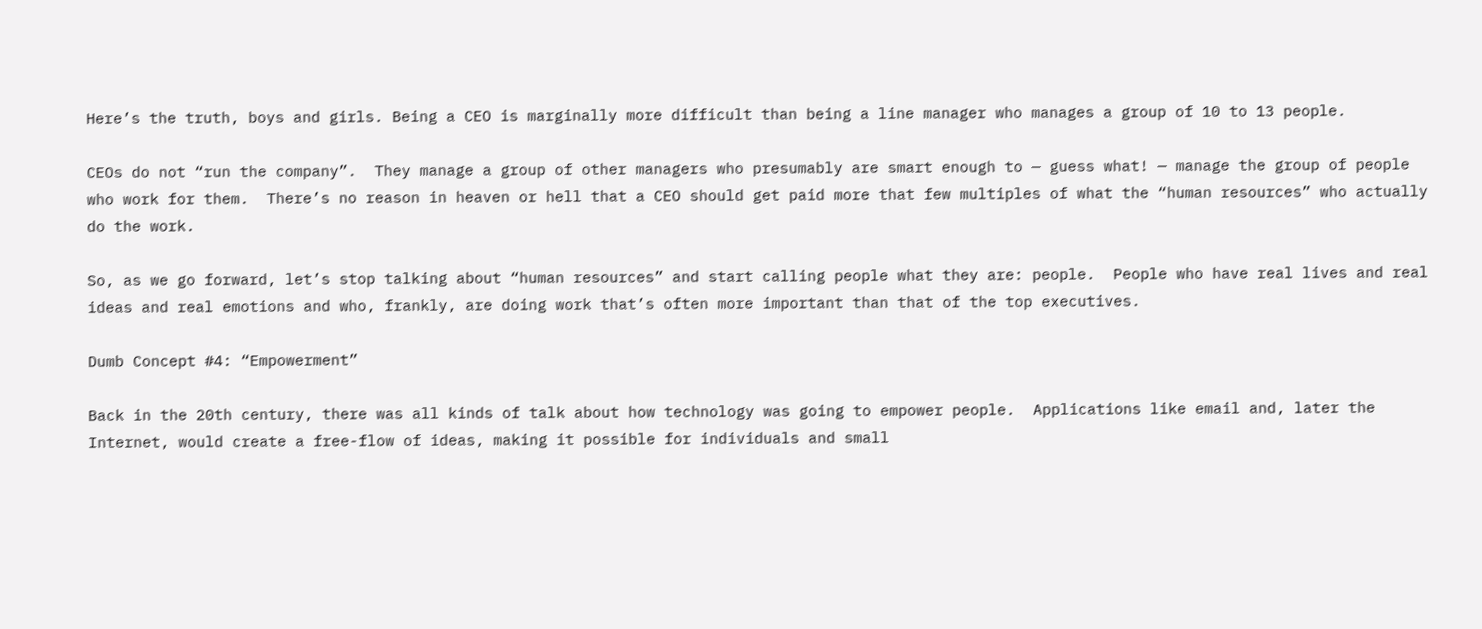Here’s the truth, boys and girls. Being a CEO is marginally more difficult than being a line manager who manages a group of 10 to 13 people.

CEOs do not “run the company”.  They manage a group of other managers who presumably are smart enough to — guess what! — manage the group of people who work for them.  There’s no reason in heaven or hell that a CEO should get paid more that few multiples of what the “human resources” who actually do the work.

So, as we go forward, let’s stop talking about “human resources” and start calling people what they are: people.  People who have real lives and real ideas and real emotions and who, frankly, are doing work that’s often more important than that of the top executives.

Dumb Concept #4: “Empowerment”

Back in the 20th century, there was all kinds of talk about how technology was going to empower people.  Applications like email and, later the Internet, would create a free-flow of ideas, making it possible for individuals and small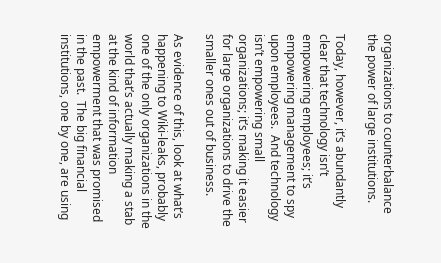organizations to counterbalance the power of large institutions.

Today, however, it’s abundantly clear that technology isn’t empowering employees; it’s empowering management to spy upon employees.  And technology isn’t empowering small organizations; it’s making it easier for large organizations to drive the smaller ones out of business.

As evidence of this, look at what’s happening to Wiki-leaks, probably one of the only organizations in the world that’s actually making a stab at the kind of information empowerment that was promised in the past.  The big financial institutions, one by one, are using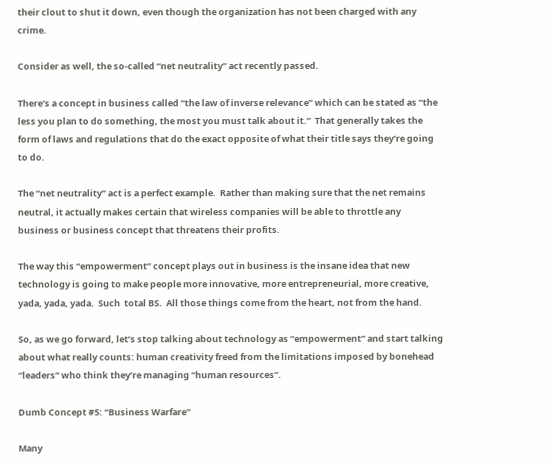their clout to shut it down, even though the organization has not been charged with any crime.

Consider as well, the so-called “net neutrality” act recently passed.

There’s a concept in business called “the law of inverse relevance” which can be stated as “the less you plan to do something, the most you must talk about it.”  That generally takes the form of laws and regulations that do the exact opposite of what their title says they’re going to do.

The “net neutrality” act is a perfect example.  Rather than making sure that the net remains neutral, it actually makes certain that wireless companies will be able to throttle any business or business concept that threatens their profits.

The way this “empowerment” concept plays out in business is the insane idea that new technology is going to make people more innovative, more entrepreneurial, more creative, yada, yada, yada.  Such  total BS.  All those things come from the heart, not from the hand.

So, as we go forward, let’s stop talking about technology as “empowerment” and start talking about what really counts: human creativity freed from the limitations imposed by bonehead “leaders” who think they’re managing “human resources”.

Dumb Concept #5: “Business Warfare”

Many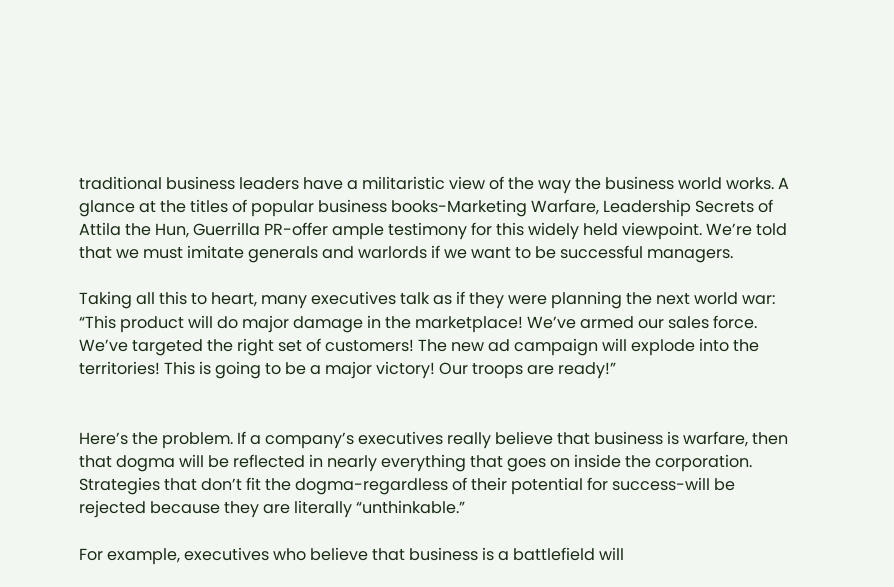traditional business leaders have a militaristic view of the way the business world works. A glance at the titles of popular business books-Marketing Warfare, Leadership Secrets of Attila the Hun, Guerrilla PR-offer ample testimony for this widely held viewpoint. We’re told that we must imitate generals and warlords if we want to be successful managers.

Taking all this to heart, many executives talk as if they were planning the next world war: “This product will do major damage in the marketplace! We’ve armed our sales force. We’ve targeted the right set of customers! The new ad campaign will explode into the territories! This is going to be a major victory! Our troops are ready!”


Here’s the problem. If a company’s executives really believe that business is warfare, then that dogma will be reflected in nearly everything that goes on inside the corporation. Strategies that don’t fit the dogma-regardless of their potential for success-will be rejected because they are literally “unthinkable.”

For example, executives who believe that business is a battlefield will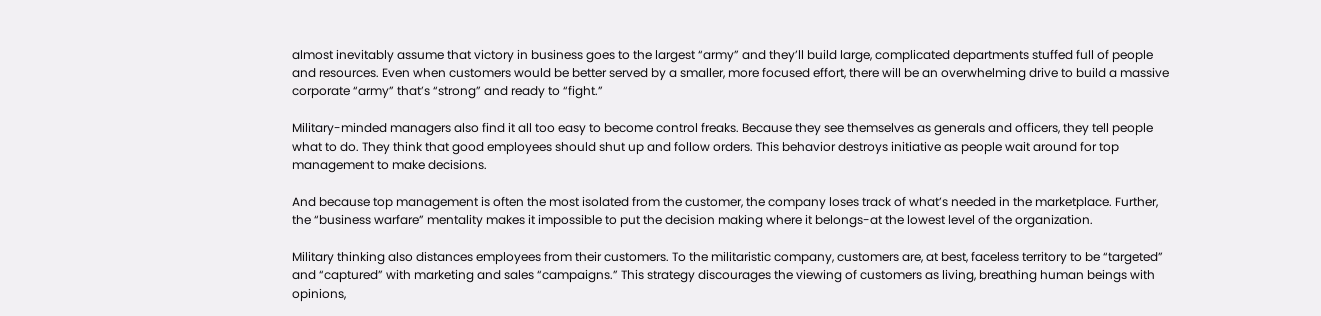almost inevitably assume that victory in business goes to the largest “army” and they’ll build large, complicated departments stuffed full of people and resources. Even when customers would be better served by a smaller, more focused effort, there will be an overwhelming drive to build a massive corporate “army” that’s “strong” and ready to “fight.”

Military-minded managers also find it all too easy to become control freaks. Because they see themselves as generals and officers, they tell people what to do. They think that good employees should shut up and follow orders. This behavior destroys initiative as people wait around for top management to make decisions.

And because top management is often the most isolated from the customer, the company loses track of what’s needed in the marketplace. Further, the “business warfare” mentality makes it impossible to put the decision making where it belongs-at the lowest level of the organization.

Military thinking also distances employees from their customers. To the militaristic company, customers are, at best, faceless territory to be “targeted” and “captured” with marketing and sales “campaigns.” This strategy discourages the viewing of customers as living, breathing human beings with opinions,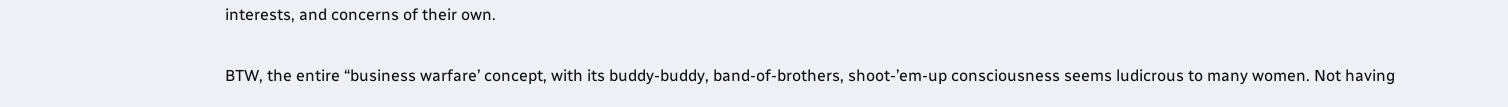interests, and concerns of their own.

BTW, the entire “business warfare’ concept, with its buddy-buddy, band-of-brothers, shoot-’em-up consciousness seems ludicrous to many women. Not having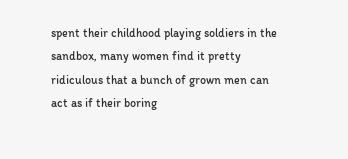spent their childhood playing soldiers in the sandbox, many women find it pretty ridiculous that a bunch of grown men can act as if their boring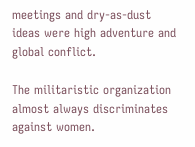meetings and dry-as-dust ideas were high adventure and global conflict.

The militaristic organization almost always discriminates against women.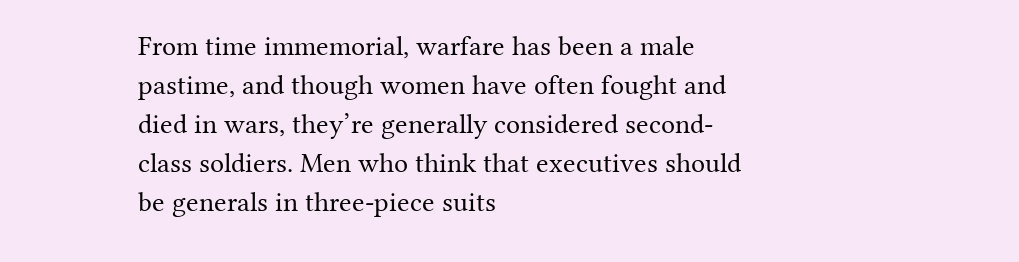From time immemorial, warfare has been a male pastime, and though women have often fought and died in wars, they’re generally considered second-class soldiers. Men who think that executives should be generals in three-piece suits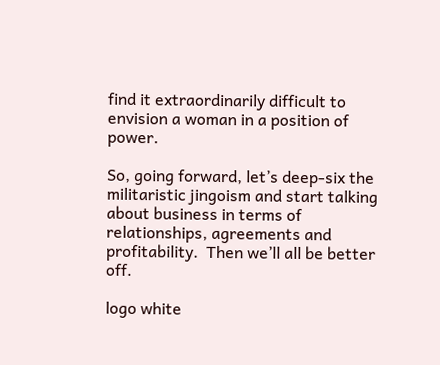find it extraordinarily difficult to envision a woman in a position of power.

So, going forward, let’s deep-six the militaristic jingoism and start talking about business in terms of relationships, agreements and profitability.  Then we’ll all be better off.

logo white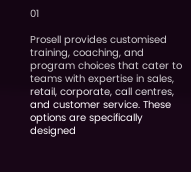01

Prosell provides customised training, coaching, and program choices that cater to teams with expertise in sales, retail, corporate, call centres, and customer service. These options are specifically designed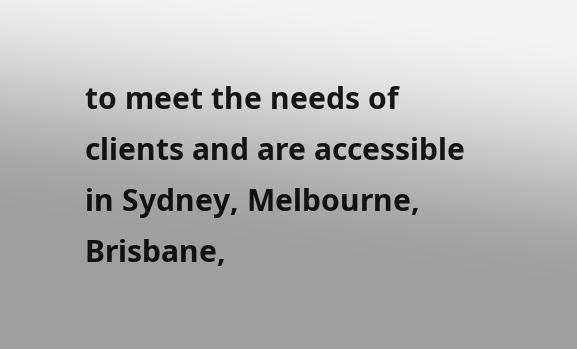to meet the needs of clients and are accessible in Sydney, Melbourne, Brisbane,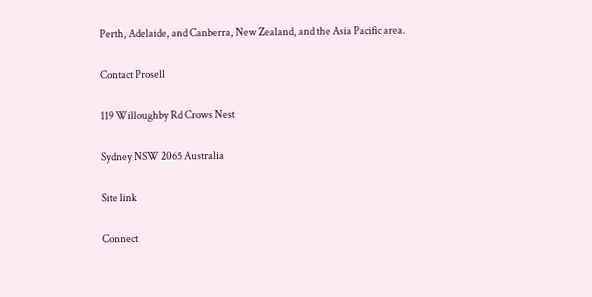Perth, Adelaide, and Canberra, New Zealand, and the Asia Pacific area.

Contact Prosell

119 Willoughby Rd Crows Nest

Sydney NSW 2065 Australia

Site link

Connect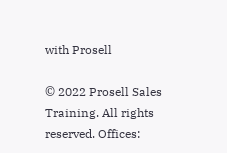with Prosell

© 2022 Prosell Sales Training. All rights reserved. Offices: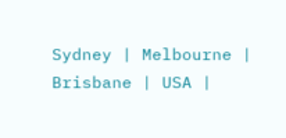Sydney | Melbourne | Brisbane | USA |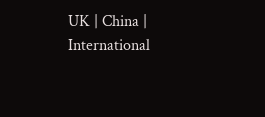UK | China | International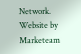Network. Website by Marketeam